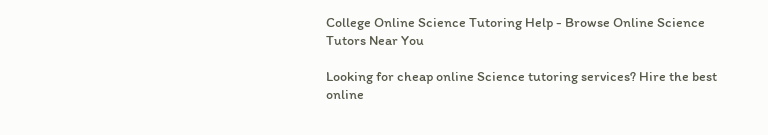College Online Science Tutoring Help - Browse Online Science Tutors Near You

Looking for cheap online Science tutoring services? Hire the best online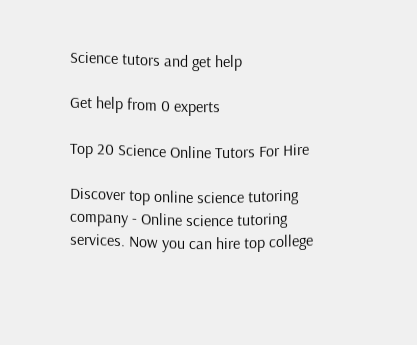Science tutors and get help

Get help from 0 experts

Top 20 Science Online Tutors For Hire

Discover top online science tutoring company - Online science tutoring services. Now you can hire top college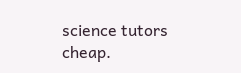science tutors cheap.